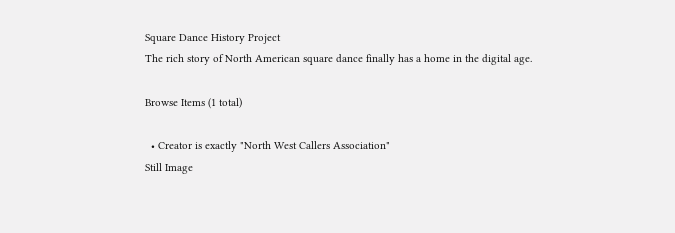Square Dance History Project
The rich story of North American square dance finally has a home in the digital age.

Browse Items (1 total)

  • Creator is exactly "North West Callers Association"
Still Image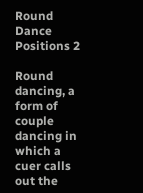Round Dance Positions 2

Round dancing, a form of couple dancing in which a cuer calls out the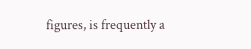figures, is frequently a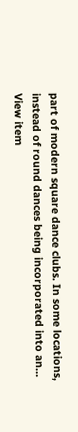part of modern square dance clubs. In some locations, instead of round dances being incorporated into an… View item